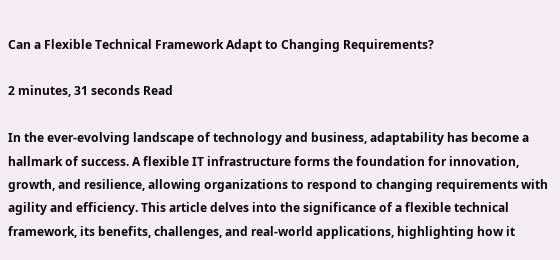Can a Flexible Technical Framework Adapt to Changing Requirements?

2 minutes, 31 seconds Read

In the ever-evolving landscape of technology and business, adaptability has become a hallmark of success. A flexible IT infrastructure forms the foundation for innovation, growth, and resilience, allowing organizations to respond to changing requirements with agility and efficiency. This article delves into the significance of a flexible technical framework, its benefits, challenges, and real-world applications, highlighting how it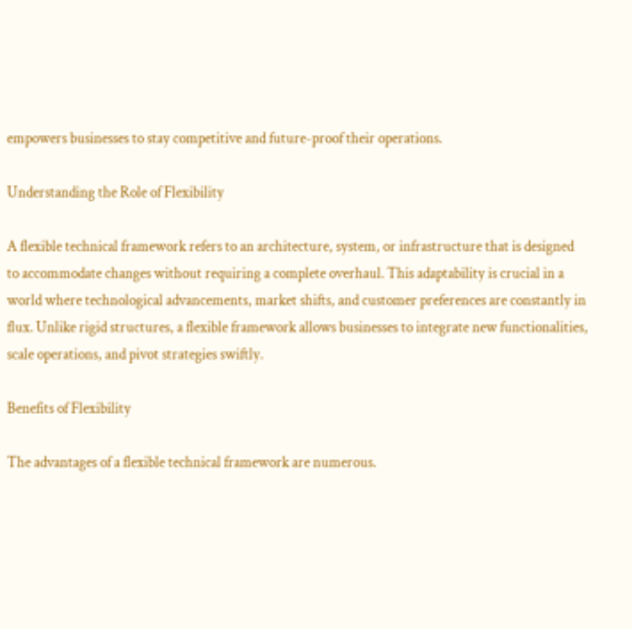empowers businesses to stay competitive and future-proof their operations.

Understanding the Role of Flexibility

A flexible technical framework refers to an architecture, system, or infrastructure that is designed to accommodate changes without requiring a complete overhaul. This adaptability is crucial in a world where technological advancements, market shifts, and customer preferences are constantly in flux. Unlike rigid structures, a flexible framework allows businesses to integrate new functionalities, scale operations, and pivot strategies swiftly.

Benefits of Flexibility

The advantages of a flexible technical framework are numerous.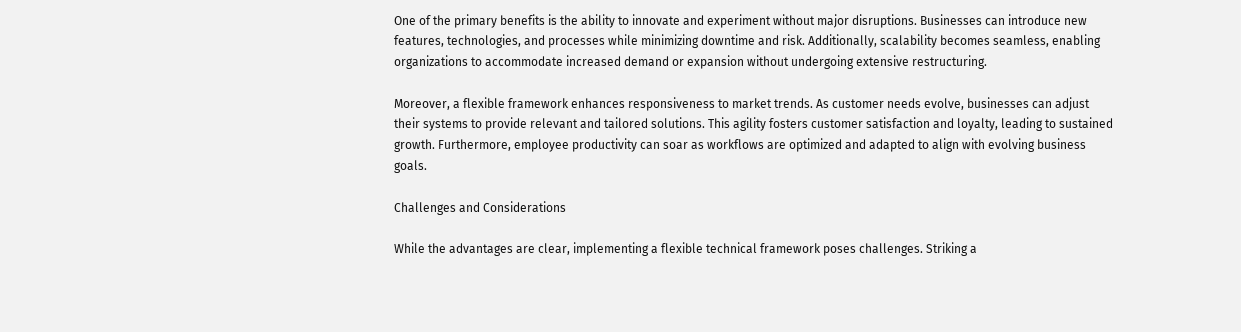One of the primary benefits is the ability to innovate and experiment without major disruptions. Businesses can introduce new features, technologies, and processes while minimizing downtime and risk. Additionally, scalability becomes seamless, enabling organizations to accommodate increased demand or expansion without undergoing extensive restructuring.

Moreover, a flexible framework enhances responsiveness to market trends. As customer needs evolve, businesses can adjust their systems to provide relevant and tailored solutions. This agility fosters customer satisfaction and loyalty, leading to sustained growth. Furthermore, employee productivity can soar as workflows are optimized and adapted to align with evolving business goals.

Challenges and Considerations

While the advantages are clear, implementing a flexible technical framework poses challenges. Striking a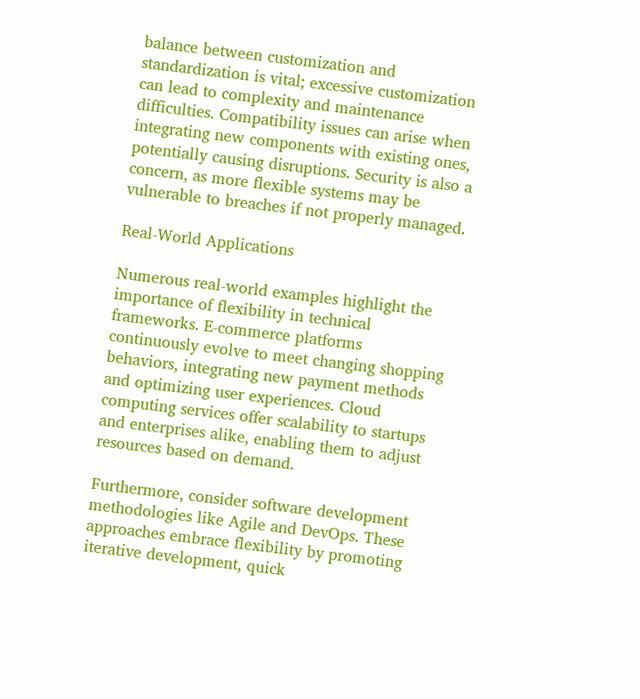balance between customization and standardization is vital; excessive customization can lead to complexity and maintenance difficulties. Compatibility issues can arise when integrating new components with existing ones, potentially causing disruptions. Security is also a concern, as more flexible systems may be vulnerable to breaches if not properly managed.

Real-World Applications

Numerous real-world examples highlight the importance of flexibility in technical frameworks. E-commerce platforms continuously evolve to meet changing shopping behaviors, integrating new payment methods and optimizing user experiences. Cloud computing services offer scalability to startups and enterprises alike, enabling them to adjust resources based on demand.

Furthermore, consider software development methodologies like Agile and DevOps. These approaches embrace flexibility by promoting iterative development, quick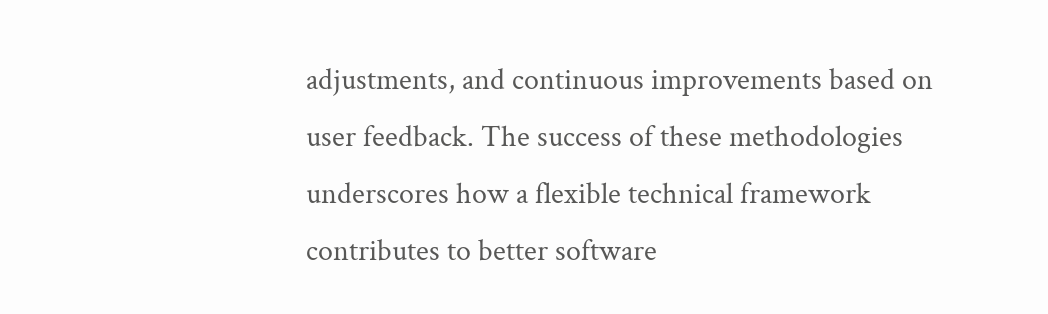adjustments, and continuous improvements based on user feedback. The success of these methodologies underscores how a flexible technical framework contributes to better software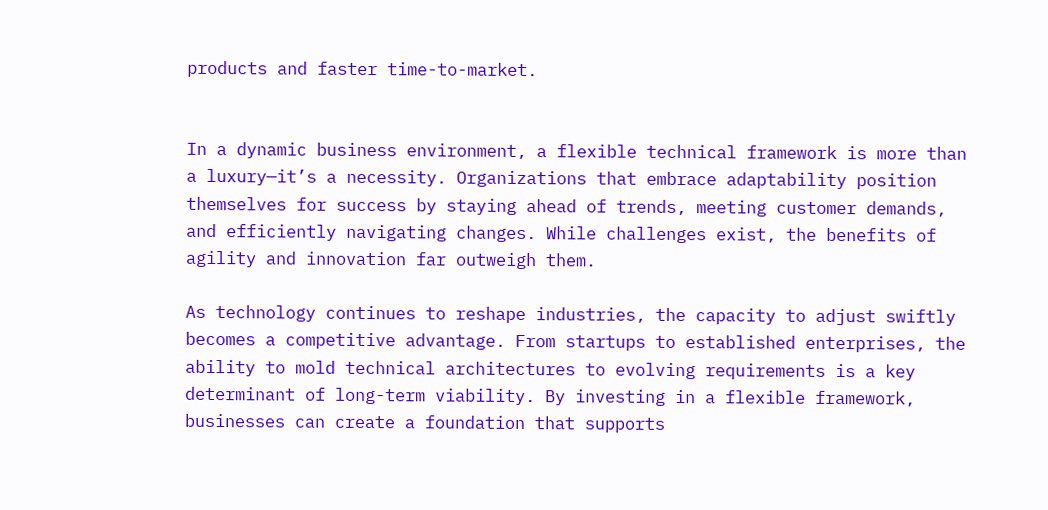products and faster time-to-market.


In a dynamic business environment, a flexible technical framework is more than a luxury—it’s a necessity. Organizations that embrace adaptability position themselves for success by staying ahead of trends, meeting customer demands, and efficiently navigating changes. While challenges exist, the benefits of agility and innovation far outweigh them.

As technology continues to reshape industries, the capacity to adjust swiftly becomes a competitive advantage. From startups to established enterprises, the ability to mold technical architectures to evolving requirements is a key determinant of long-term viability. By investing in a flexible framework, businesses can create a foundation that supports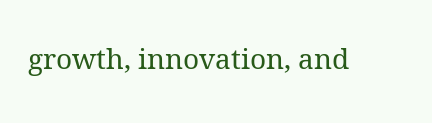growth, innovation, and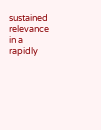sustained relevance in a rapidly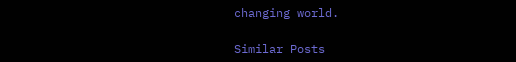changing world.

Similar Posts